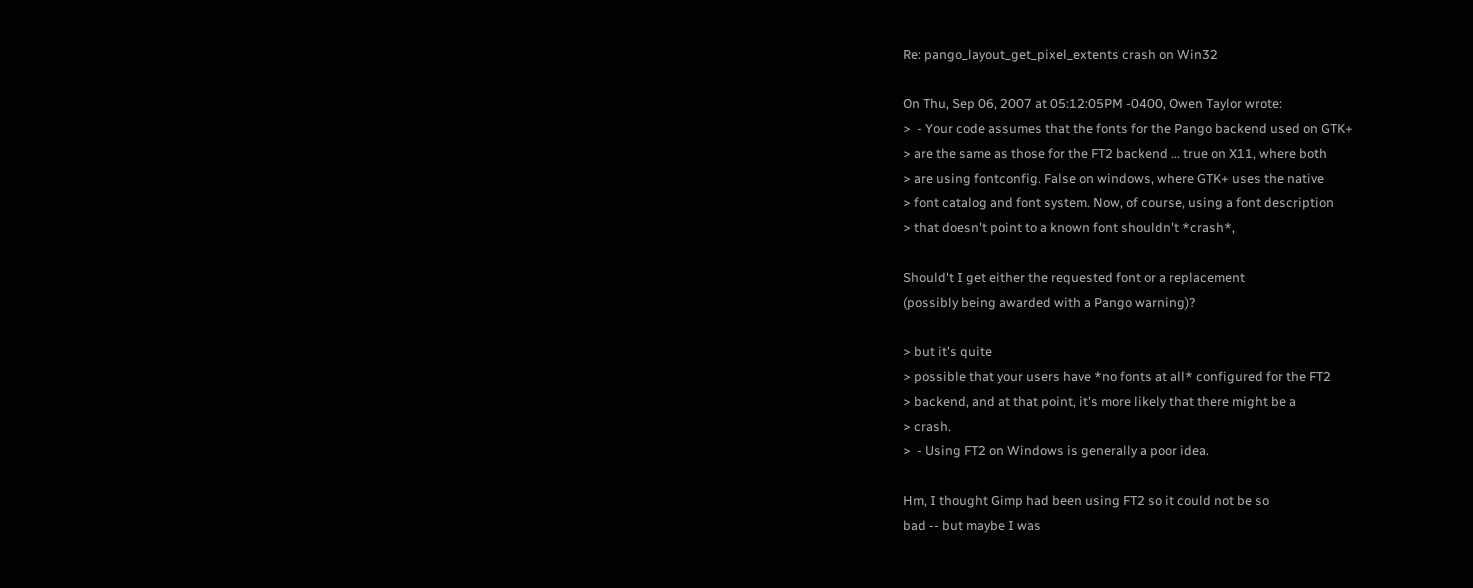Re: pango_layout_get_pixel_extents crash on Win32

On Thu, Sep 06, 2007 at 05:12:05PM -0400, Owen Taylor wrote:
>  - Your code assumes that the fonts for the Pango backend used on GTK+
> are the same as those for the FT2 backend ... true on X11, where both
> are using fontconfig. False on windows, where GTK+ uses the native
> font catalog and font system. Now, of course, using a font description
> that doesn't point to a known font shouldn't *crash*,

Should't I get either the requested font or a replacement
(possibly being awarded with a Pango warning)?

> but it's quite
> possible that your users have *no fonts at all* configured for the FT2
> backend, and at that point, it's more likely that there might be a
> crash.
>  - Using FT2 on Windows is generally a poor idea.

Hm, I thought Gimp had been using FT2 so it could not be so
bad -- but maybe I was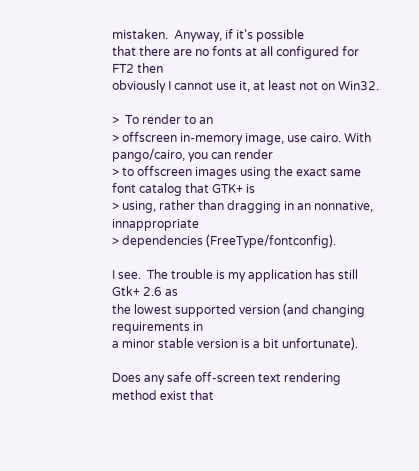mistaken.  Anyway, if it's possible
that there are no fonts at all configured for FT2 then
obviously I cannot use it, at least not on Win32.

>  To render to an
> offscreen in-memory image, use cairo. With pango/cairo, you can render
> to offscreen images using the exact same font catalog that GTK+ is
> using, rather than dragging in an nonnative, innappropriate
> dependencies (FreeType/fontconfig).

I see.  The trouble is my application has still Gtk+ 2.6 as
the lowest supported version (and changing requirements in
a minor stable version is a bit unfortunate).

Does any safe off-screen text rendering method exist that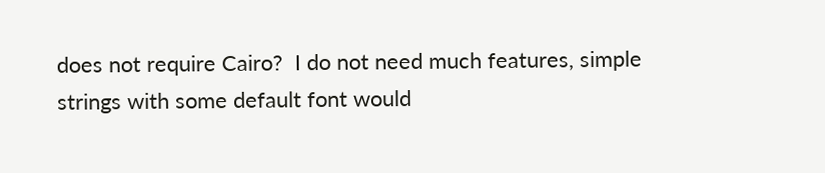does not require Cairo?  I do not need much features, simple
strings with some default font would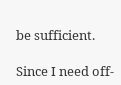be sufficient.

Since I need off-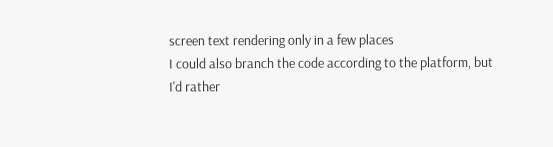screen text rendering only in a few places
I could also branch the code according to the platform, but
I'd rather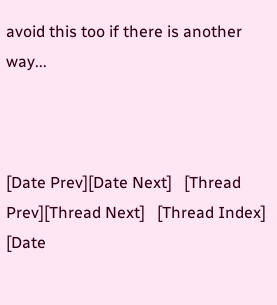avoid this too if there is another way...



[Date Prev][Date Next]   [Thread Prev][Thread Next]   [Thread Index] [Date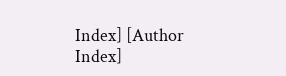Index] [Author Index]